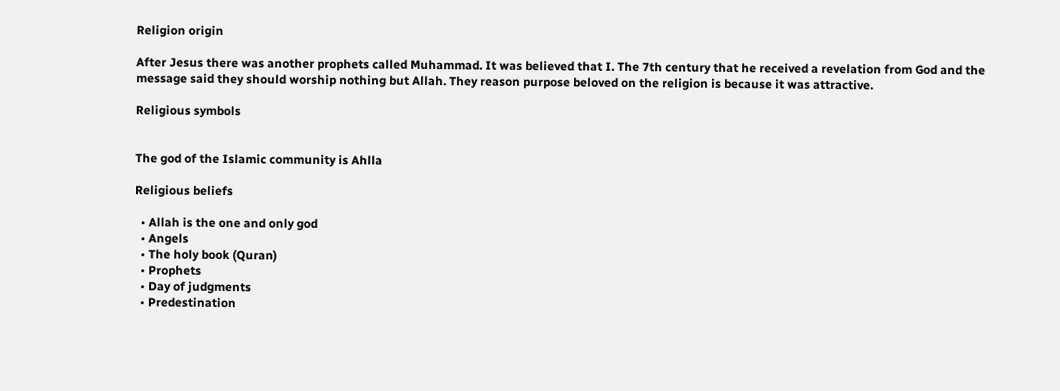Religion origin

After Jesus there was another prophets called Muhammad. It was believed that I. The 7th century that he received a revelation from God and the message said they should worship nothing but Allah. They reason purpose beloved on the religion is because it was attractive.

Religious symbols


The god of the Islamic community is Ahlla

Religious beliefs

  • Allah is the one and only god
  • Angels
  • The holy book (Quran)
  • Prophets
  • Day of judgments
  • Predestination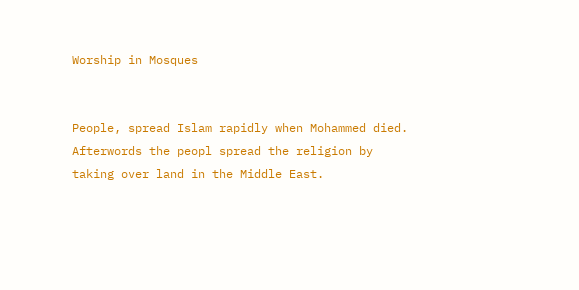Worship in Mosques


People, spread Islam rapidly when Mohammed died. Afterwords the peopl spread the religion by taking over land in the Middle East.